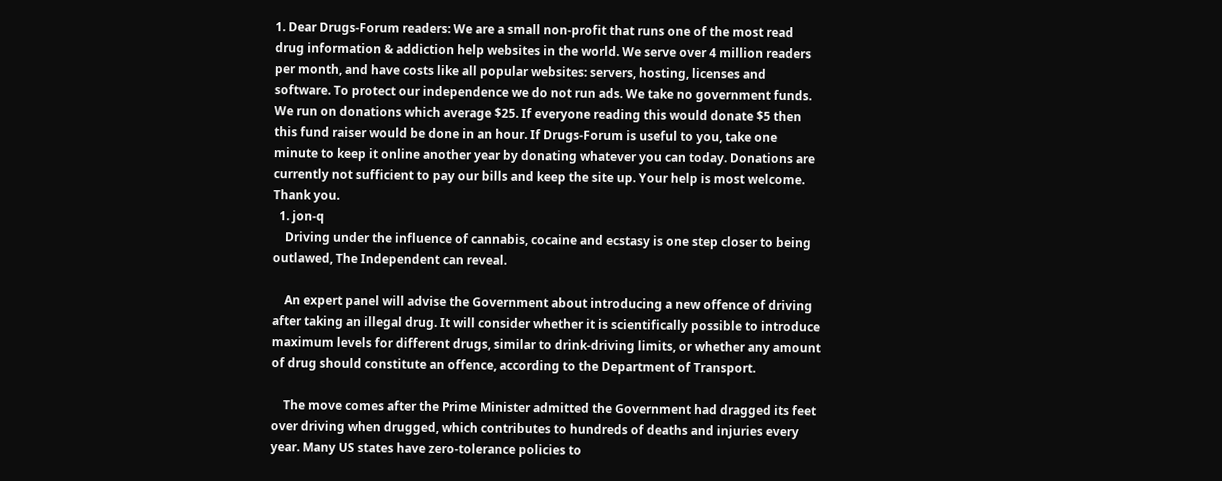1. Dear Drugs-Forum readers: We are a small non-profit that runs one of the most read drug information & addiction help websites in the world. We serve over 4 million readers per month, and have costs like all popular websites: servers, hosting, licenses and software. To protect our independence we do not run ads. We take no government funds. We run on donations which average $25. If everyone reading this would donate $5 then this fund raiser would be done in an hour. If Drugs-Forum is useful to you, take one minute to keep it online another year by donating whatever you can today. Donations are currently not sufficient to pay our bills and keep the site up. Your help is most welcome. Thank you.
  1. jon-q
    Driving under the influence of cannabis, cocaine and ecstasy is one step closer to being outlawed, The Independent can reveal.

    An expert panel will advise the Government about introducing a new offence of driving after taking an illegal drug. It will consider whether it is scientifically possible to introduce maximum levels for different drugs, similar to drink-driving limits, or whether any amount of drug should constitute an offence, according to the Department of Transport.

    The move comes after the Prime Minister admitted the Government had dragged its feet over driving when drugged, which contributes to hundreds of deaths and injuries every year. Many US states have zero-tolerance policies to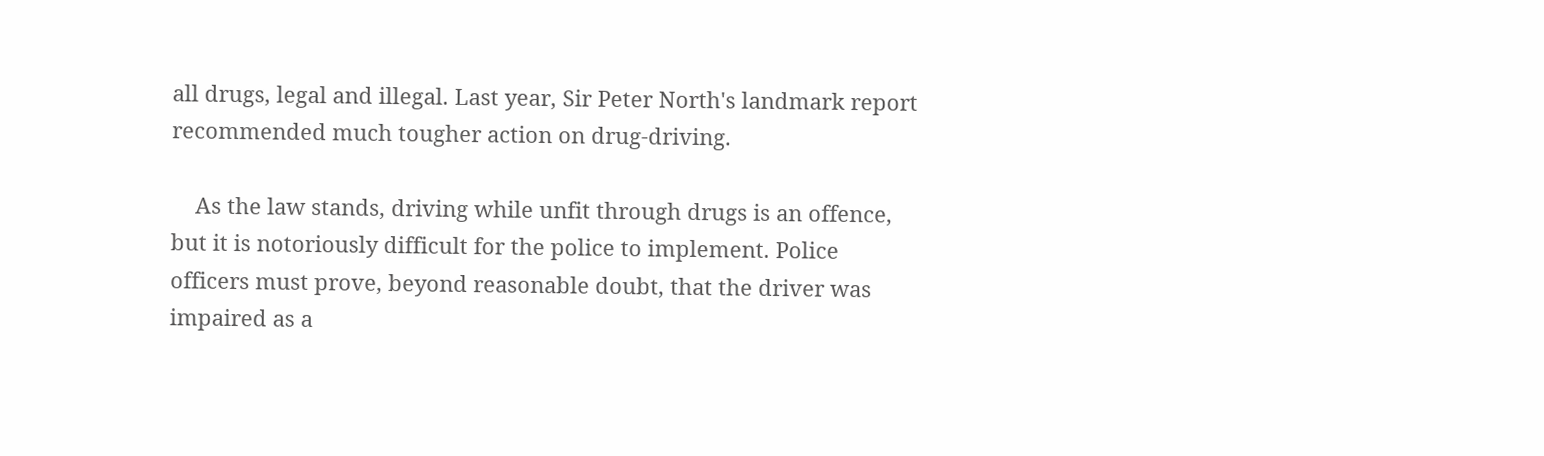all drugs, legal and illegal. Last year, Sir Peter North's landmark report recommended much tougher action on drug-driving.

    As the law stands, driving while unfit through drugs is an offence, but it is notoriously difficult for the police to implement. Police officers must prove, beyond reasonable doubt, that the driver was impaired as a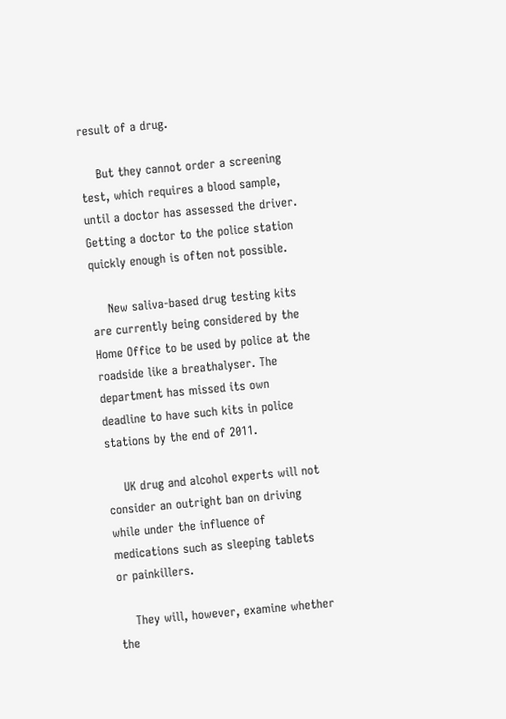result of a drug.

    But they cannot order a screening test, which requires a blood sample, until a doctor has assessed the driver. Getting a doctor to the police station quickly enough is often not possible.

    New saliva-based drug testing kits are currently being considered by the Home Office to be used by police at the roadside like a breathalyser. The department has missed its own deadline to have such kits in police stations by the end of 2011.

    UK drug and alcohol experts will not consider an outright ban on driving while under the influence of medications such as sleeping tablets or painkillers.

    They will, however, examine whether the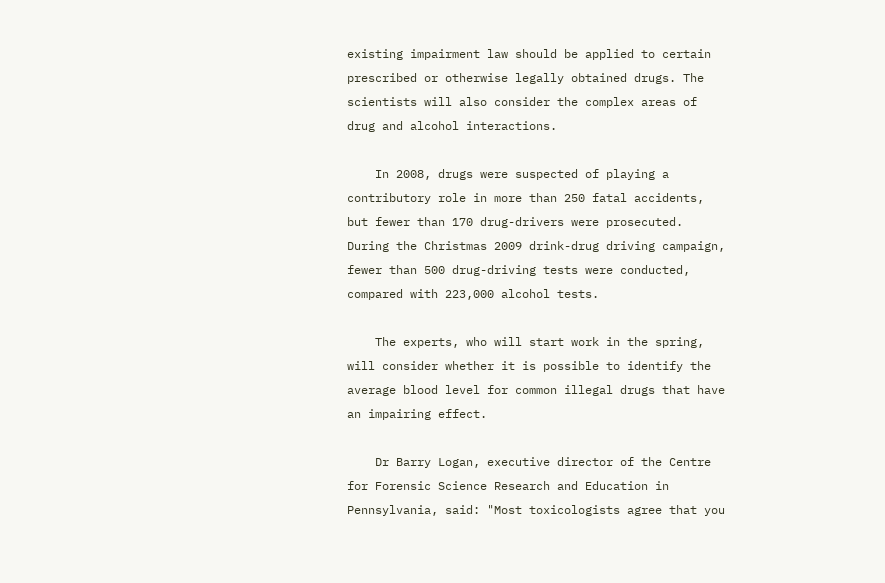existing impairment law should be applied to certain prescribed or otherwise legally obtained drugs. The scientists will also consider the complex areas of drug and alcohol interactions.

    In 2008, drugs were suspected of playing a contributory role in more than 250 fatal accidents, but fewer than 170 drug-drivers were prosecuted. During the Christmas 2009 drink-drug driving campaign, fewer than 500 drug-driving tests were conducted, compared with 223,000 alcohol tests.

    The experts, who will start work in the spring, will consider whether it is possible to identify the average blood level for common illegal drugs that have an impairing effect.

    Dr Barry Logan, executive director of the Centre for Forensic Science Research and Education in Pennsylvania, said: "Most toxicologists agree that you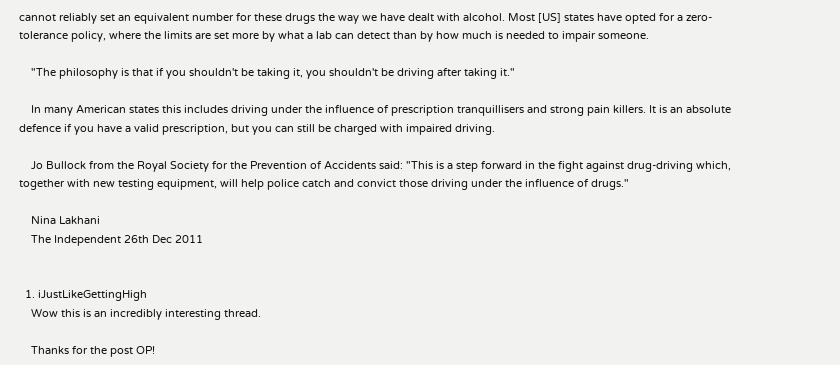cannot reliably set an equivalent number for these drugs the way we have dealt with alcohol. Most [US] states have opted for a zero-tolerance policy, where the limits are set more by what a lab can detect than by how much is needed to impair someone.

    "The philosophy is that if you shouldn't be taking it, you shouldn't be driving after taking it."

    In many American states this includes driving under the influence of prescription tranquillisers and strong pain killers. It is an absolute defence if you have a valid prescription, but you can still be charged with impaired driving.

    Jo Bullock from the Royal Society for the Prevention of Accidents said: "This is a step forward in the fight against drug-driving which, together with new testing equipment, will help police catch and convict those driving under the influence of drugs."

    Nina Lakhani
    The Independent 26th Dec 2011


  1. iJustLikeGettingHigh
    Wow this is an incredibly interesting thread.

    Thanks for the post OP!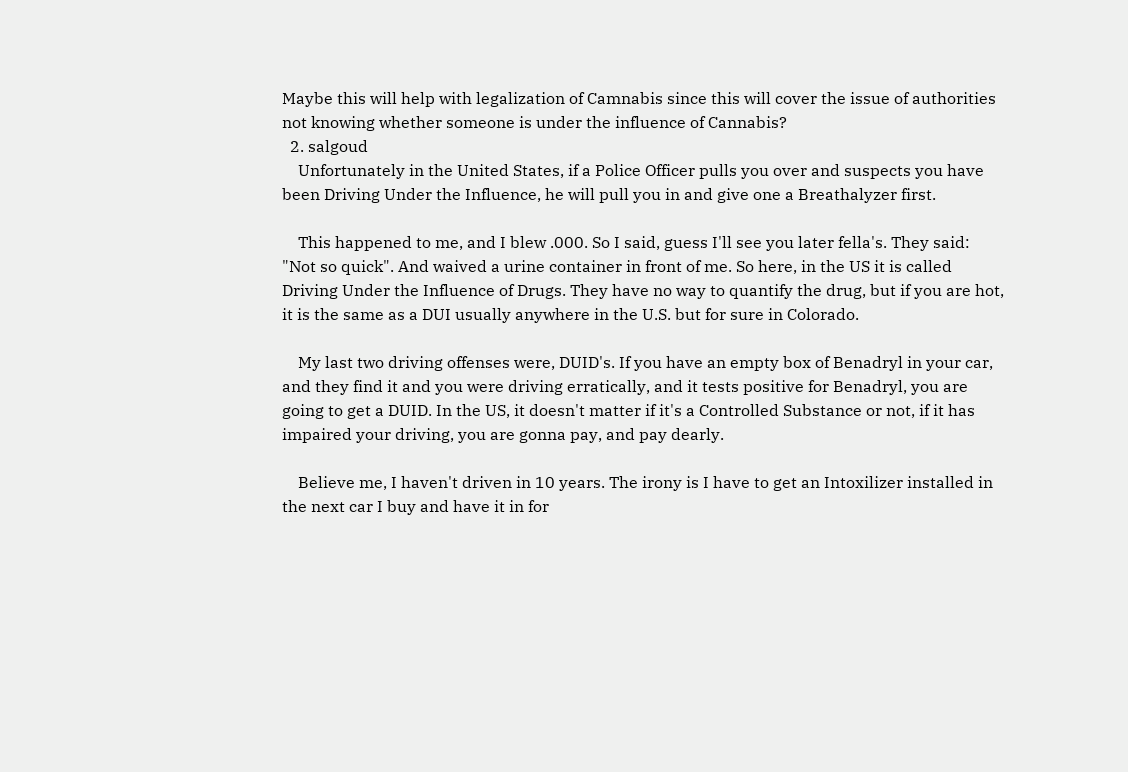Maybe this will help with legalization of Camnabis since this will cover the issue of authorities not knowing whether someone is under the influence of Cannabis?
  2. salgoud
    Unfortunately in the United States, if a Police Officer pulls you over and suspects you have been Driving Under the Influence, he will pull you in and give one a Breathalyzer first.

    This happened to me, and I blew .000. So I said, guess I'll see you later fella's. They said: "Not so quick". And waived a urine container in front of me. So here, in the US it is called Driving Under the Influence of Drugs. They have no way to quantify the drug, but if you are hot, it is the same as a DUI usually anywhere in the U.S. but for sure in Colorado.

    My last two driving offenses were, DUID's. If you have an empty box of Benadryl in your car, and they find it and you were driving erratically, and it tests positive for Benadryl, you are going to get a DUID. In the US, it doesn't matter if it's a Controlled Substance or not, if it has impaired your driving, you are gonna pay, and pay dearly.

    Believe me, I haven't driven in 10 years. The irony is I have to get an Intoxilizer installed in the next car I buy and have it in for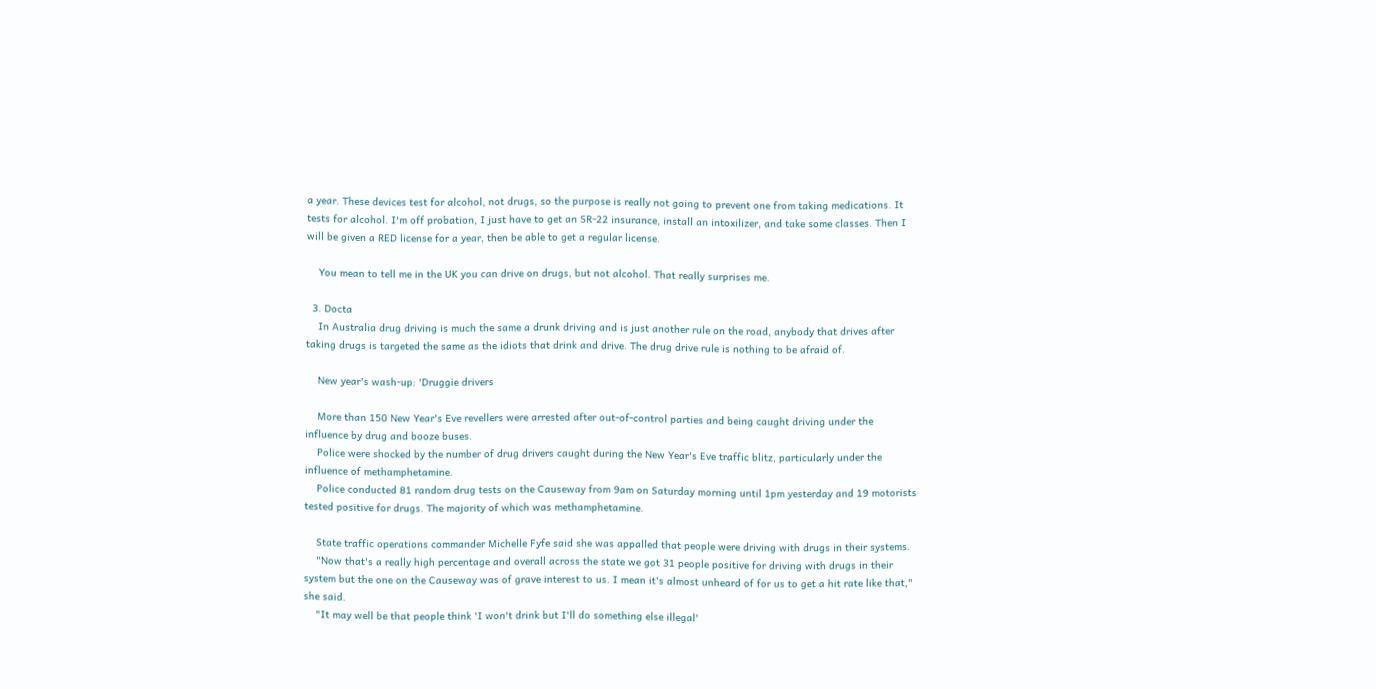a year. These devices test for alcohol, not drugs, so the purpose is really not going to prevent one from taking medications. It tests for alcohol. I'm off probation, I just have to get an SR-22 insurance, install an intoxilizer, and take some classes. Then I will be given a RED license for a year, then be able to get a regular license.

    You mean to tell me in the UK you can drive on drugs, but not alcohol. That really surprises me.

  3. Docta
    In Australia drug driving is much the same a drunk driving and is just another rule on the road, anybody that drives after taking drugs is targeted the same as the idiots that drink and drive. The drug drive rule is nothing to be afraid of.

    New year's wash-up: 'Druggie drivers

    More than 150 New Year's Eve revellers were arrested after out-of-control parties and being caught driving under the influence by drug and booze buses.
    Police were shocked by the number of drug drivers caught during the New Year's Eve traffic blitz, particularly under the influence of methamphetamine.
    Police conducted 81 random drug tests on the Causeway from 9am on Saturday morning until 1pm yesterday and 19 motorists tested positive for drugs. The majority of which was methamphetamine.

    State traffic operations commander Michelle Fyfe said she was appalled that people were driving with drugs in their systems.
    "Now that's a really high percentage and overall across the state we got 31 people positive for driving with drugs in their system but the one on the Causeway was of grave interest to us. I mean it's almost unheard of for us to get a hit rate like that," she said.
    "It may well be that people think 'I won't drink but I'll do something else illegal'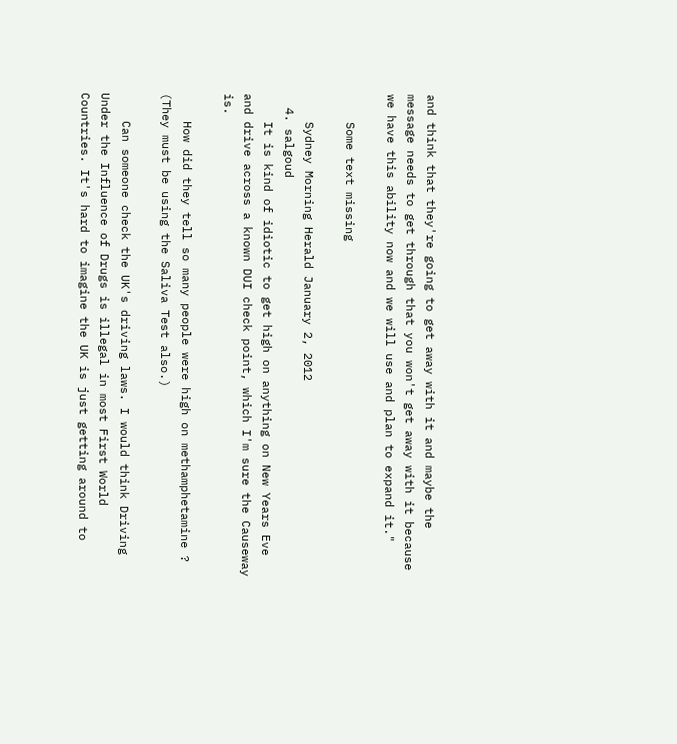and think that they're going to get away with it and maybe the message needs to get through that you won't get away with it because we have this ability now and we will use and plan to expand it."

    Some text missing

    Sydney Morning Herald January 2, 2012
  4. salgoud
    It is kind of idiotic to get high on anything on New Years Eve and drive across a known DUI check point, which I'm sure the Causeway is.

    How did they tell so many people were high on methamphetamine ? (They must be using the Saliva Test also.)

    Can someone check the UK's driving laws. I would think Driving Under the Influence of Drugs is illegal in most First World Countries. It's hard to imagine the UK is just getting around to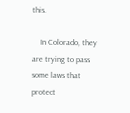this.

    In Colorado, they are trying to pass some laws that protect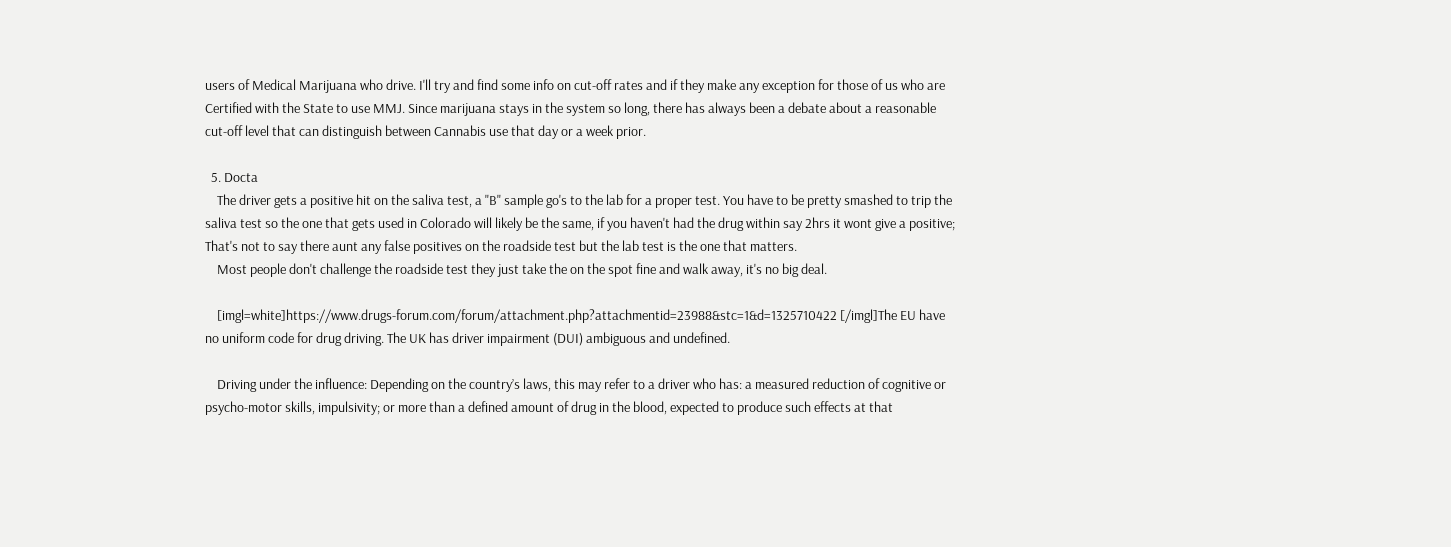users of Medical Marijuana who drive. I'll try and find some info on cut-off rates and if they make any exception for those of us who are Certified with the State to use MMJ. Since marijuana stays in the system so long, there has always been a debate about a reasonable cut-off level that can distinguish between Cannabis use that day or a week prior.

  5. Docta
    The driver gets a positive hit on the saliva test, a "B" sample go's to the lab for a proper test. You have to be pretty smashed to trip the saliva test so the one that gets used in Colorado will likely be the same, if you haven't had the drug within say 2hrs it wont give a positive; That's not to say there aunt any false positives on the roadside test but the lab test is the one that matters.
    Most people don't challenge the roadside test they just take the on the spot fine and walk away, it's no big deal.

    [imgl=white]https://www.drugs-forum.com/forum/attachment.php?attachmentid=23988&stc=1&d=1325710422 [/imgl]The EU have no uniform code for drug driving. The UK has driver impairment (DUI) ambiguous and undefined.

    Driving under the influence: Depending on the country’s laws, this may refer to a driver who has: a measured reduction of cognitive or psycho-motor skills, impulsivity; or more than a defined amount of drug in the blood, expected to produce such effects at that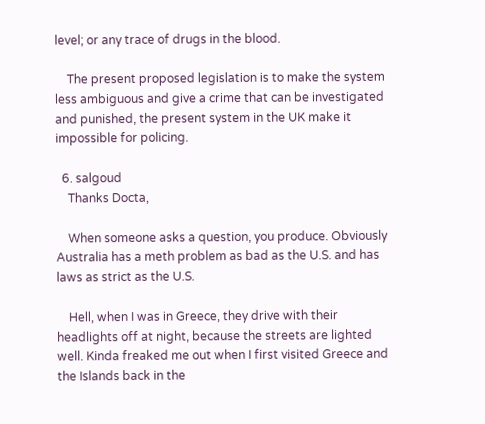level; or any trace of drugs in the blood.

    The present proposed legislation is to make the system less ambiguous and give a crime that can be investigated and punished, the present system in the UK make it impossible for policing.

  6. salgoud
    Thanks Docta,

    When someone asks a question, you produce. Obviously Australia has a meth problem as bad as the U.S. and has laws as strict as the U.S.

    Hell, when I was in Greece, they drive with their headlights off at night, because the streets are lighted well. Kinda freaked me out when I first visited Greece and the Islands back in the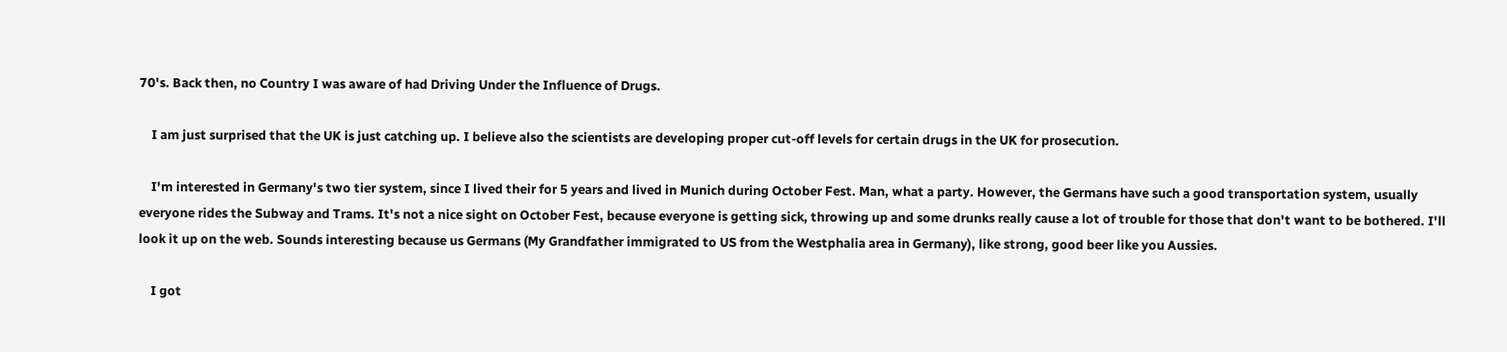70's. Back then, no Country I was aware of had Driving Under the Influence of Drugs.

    I am just surprised that the UK is just catching up. I believe also the scientists are developing proper cut-off levels for certain drugs in the UK for prosecution.

    I'm interested in Germany's two tier system, since I lived their for 5 years and lived in Munich during October Fest. Man, what a party. However, the Germans have such a good transportation system, usually everyone rides the Subway and Trams. It's not a nice sight on October Fest, because everyone is getting sick, throwing up and some drunks really cause a lot of trouble for those that don't want to be bothered. I'll look it up on the web. Sounds interesting because us Germans (My Grandfather immigrated to US from the Westphalia area in Germany), like strong, good beer like you Aussies.

    I got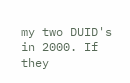my two DUID's in 2000. If they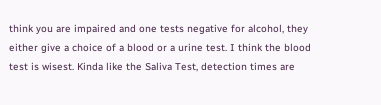think you are impaired and one tests negative for alcohol, they either give a choice of a blood or a urine test. I think the blood test is wisest. Kinda like the Saliva Test, detection times are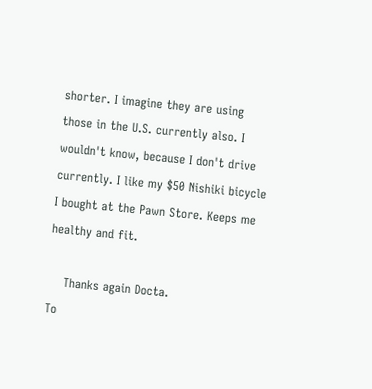shorter. I imagine they are using those in the U.S. currently also. I wouldn't know, because I don't drive currently. I like my $50 Nishiki bicycle I bought at the Pawn Store. Keeps me healthy and fit.

    Thanks again Docta.
To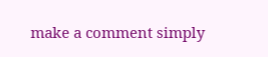make a comment simply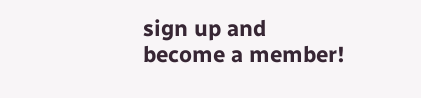sign up and become a member!